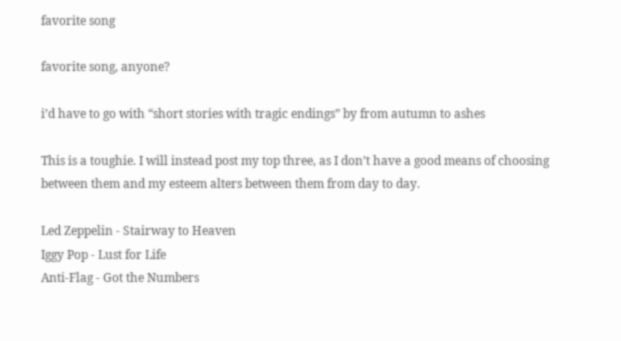favorite song

favorite song, anyone?

i’d have to go with “short stories with tragic endings” by from autumn to ashes

This is a toughie. I will instead post my top three, as I don’t have a good means of choosing between them and my esteem alters between them from day to day.

Led Zeppelin - Stairway to Heaven
Iggy Pop - Lust for Life
Anti-Flag - Got the Numbers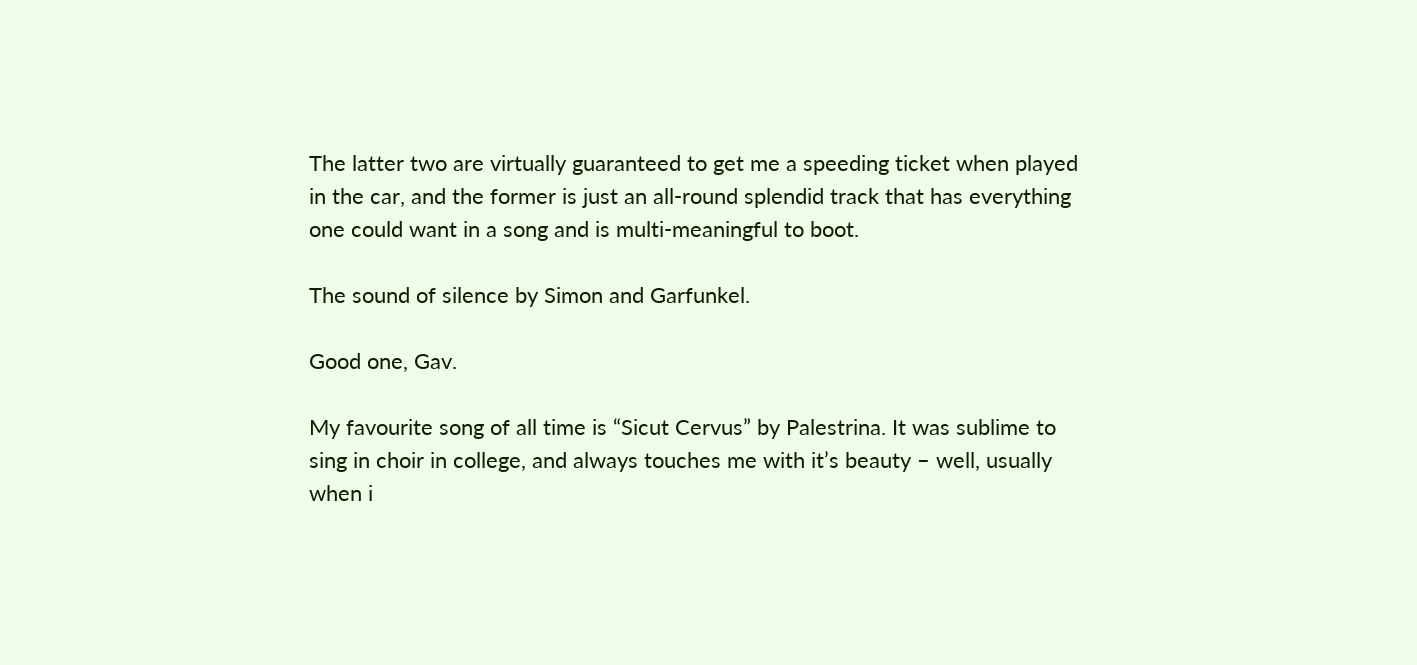The latter two are virtually guaranteed to get me a speeding ticket when played in the car, and the former is just an all-round splendid track that has everything one could want in a song and is multi-meaningful to boot.

The sound of silence by Simon and Garfunkel.

Good one, Gav.

My favourite song of all time is “Sicut Cervus” by Palestrina. It was sublime to sing in choir in college, and always touches me with it’s beauty – well, usually when i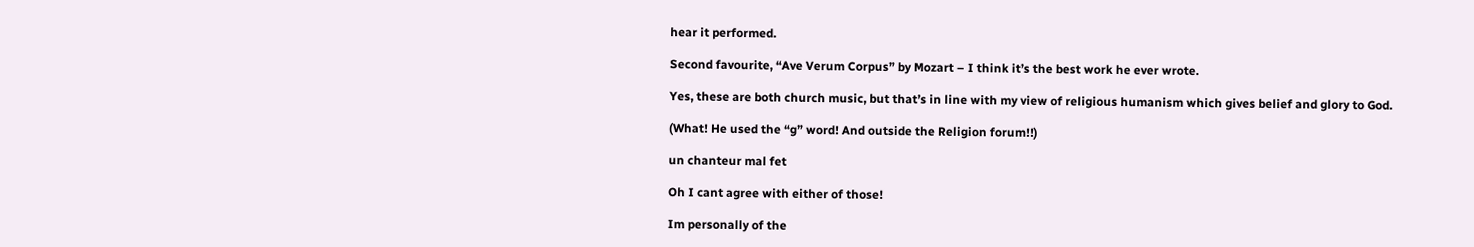hear it performed.

Second favourite, “Ave Verum Corpus” by Mozart – I think it’s the best work he ever wrote.

Yes, these are both church music, but that’s in line with my view of religious humanism which gives belief and glory to God.

(What! He used the “g” word! And outside the Religion forum!!)

un chanteur mal fet

Oh I cant agree with either of those!

Im personally of the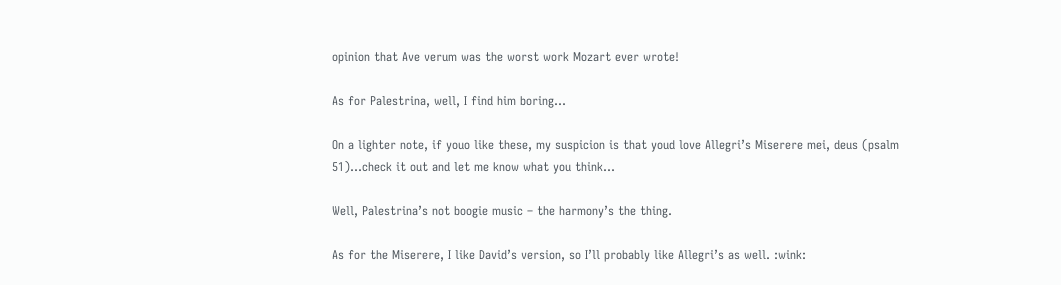opinion that Ave verum was the worst work Mozart ever wrote!

As for Palestrina, well, I find him boring…

On a lighter note, if youo like these, my suspicion is that youd love Allegri’s Miserere mei, deus (psalm 51)…check it out and let me know what you think…

Well, Palestrina’s not boogie music – the harmony’s the thing.

As for the Miserere, I like David’s version, so I’ll probably like Allegri’s as well. :wink: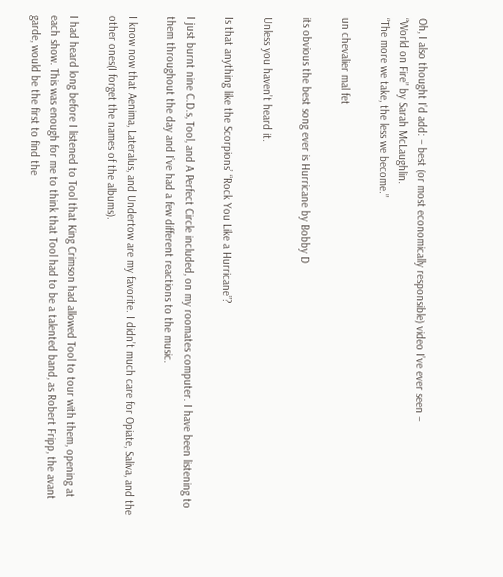Oh, I also thought I’d add: – best (or most economically responsible) video I’ve ever seen –
“World on Fire” by Sarah McLaughlin.
“The more we take, the less we become.”

un chevalier mal fet

its obvious the best song ever is Hurricane by Bobby D

Unless you haven’t heard it.

Is that anything like the Scorpions’ “Rock You Like a Hurricane”?

I just burnt nine C.D.s, Tool, and A Perfect Circle included, on my roomates computer. I have been listening to them throughout the day and I’ve had a few different reactions to the music.

I know now that Aenima, Lateralus, and Undertow are my favorite. I didn’t much care for Opiate, Saliva, and the other ones(I forget the names of the albums).

I had heard long before I listened to Tool that King Crimson had allowed Tool to tour with them, opening at each show. This was enough for me to think that Tool had to be a talented band, as Robert Fripp, the avant garde, would be the first to find the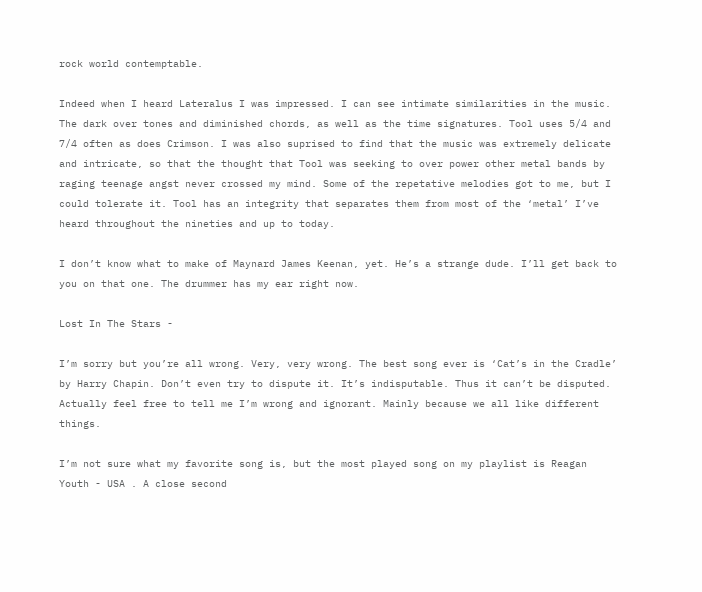rock world contemptable.

Indeed when I heard Lateralus I was impressed. I can see intimate similarities in the music. The dark over tones and diminished chords, as well as the time signatures. Tool uses 5/4 and 7/4 often as does Crimson. I was also suprised to find that the music was extremely delicate and intricate, so that the thought that Tool was seeking to over power other metal bands by raging teenage angst never crossed my mind. Some of the repetative melodies got to me, but I could tolerate it. Tool has an integrity that separates them from most of the ‘metal’ I’ve heard throughout the nineties and up to today.

I don’t know what to make of Maynard James Keenan, yet. He’s a strange dude. I’ll get back to you on that one. The drummer has my ear right now.

Lost In The Stars -

I’m sorry but you’re all wrong. Very, very wrong. The best song ever is ‘Cat’s in the Cradle’ by Harry Chapin. Don’t even try to dispute it. It’s indisputable. Thus it can’t be disputed. Actually feel free to tell me I’m wrong and ignorant. Mainly because we all like different things.

I’m not sure what my favorite song is, but the most played song on my playlist is Reagan Youth - USA . A close second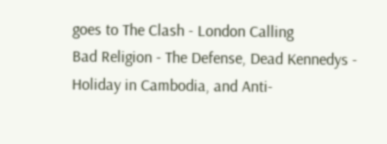goes to The Clash - London Calling
Bad Religion - The Defense, Dead Kennedys - Holiday in Cambodia, and Anti-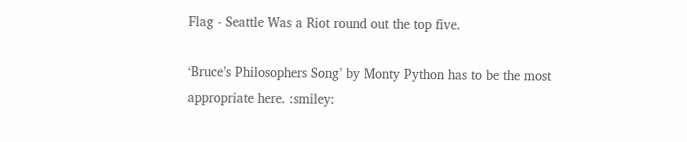Flag - Seattle Was a Riot round out the top five.

‘Bruce’s Philosophers Song’ by Monty Python has to be the most appropriate here. :smiley: